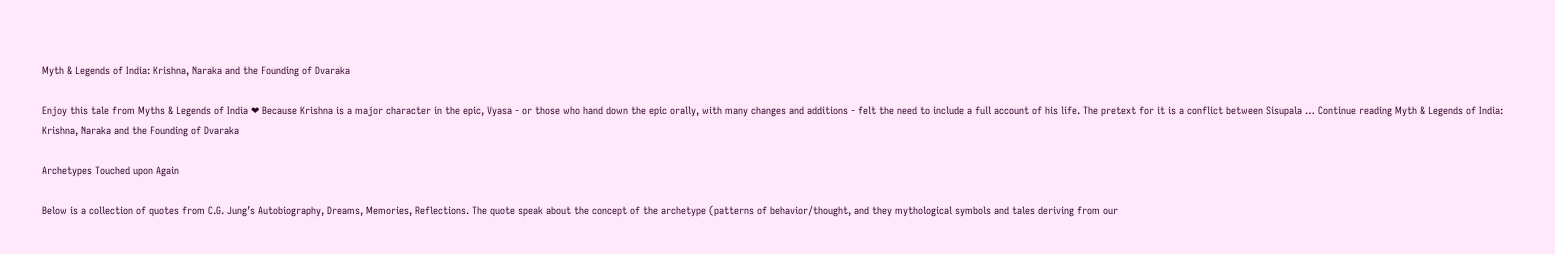Myth & Legends of India: Krishna, Naraka and the Founding of Dvaraka

Enjoy this tale from Myths & Legends of India ❤ Because Krishna is a major character in the epic, Vyasa - or those who hand down the epic orally, with many changes and additions - felt the need to include a full account of his life. The pretext for it is a conflict between Sisupala … Continue reading Myth & Legends of India: Krishna, Naraka and the Founding of Dvaraka

Archetypes Touched upon Again

Below is a collection of quotes from C.G. Jung’s Autobiography, Dreams, Memories, Reflections. The quote speak about the concept of the archetype (patterns of behavior/thought, and they mythological symbols and tales deriving from our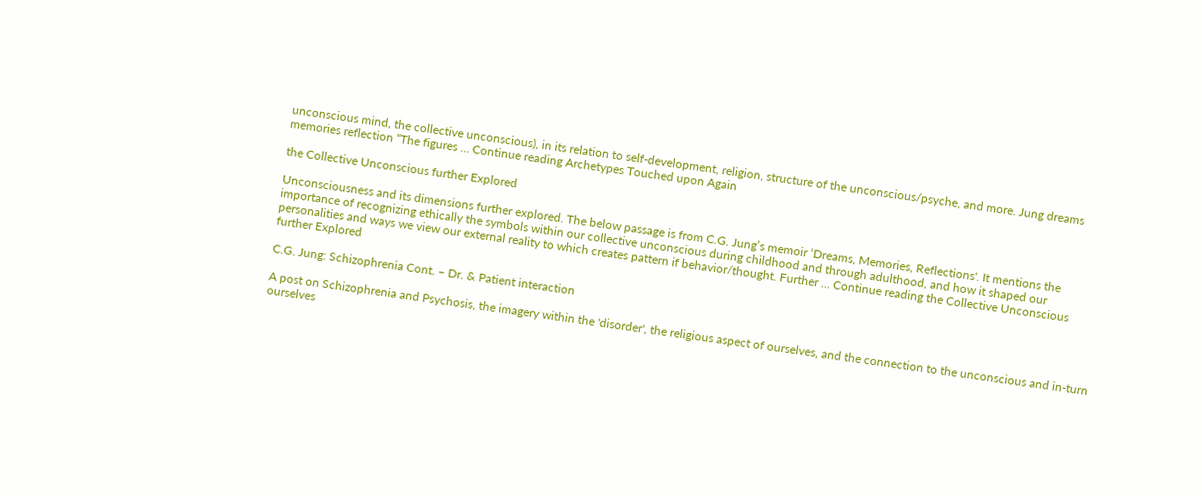unconscious mind, the collective unconscious), in its relation to self-development, religion, structure of the unconscious/psyche, and more. Jung dreams memories reflection “The figures … Continue reading Archetypes Touched upon Again

the Collective Unconscious further Explored

Unconsciousness and its dimensions further explored. The below passage is from C.G. Jung’s memoir ‘Dreams, Memories, Reflections'. It mentions the importance of recognizing ethically the symbols within our collective unconscious during childhood and through adulthood, and how it shaped our personalities and ways we view our external reality to which creates pattern if behavior/thought. Further … Continue reading the Collective Unconscious further Explored

C.G. Jung: Schizophrenia Cont. – Dr. & Patient interaction

A post on Schizophrenia and Psychosis, the imagery within the 'disorder', the religious aspect of ourselves, and the connection to the unconscious and in-turn ourselves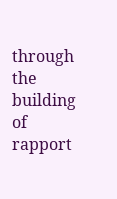through the building of rapport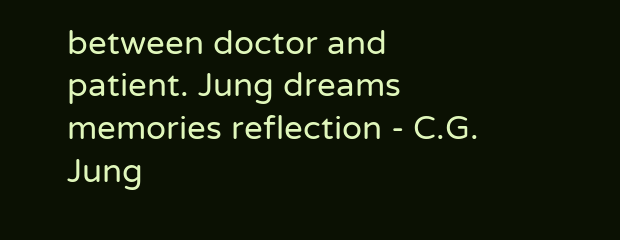between doctor and patient. Jung dreams memories reflection - C.G. Jung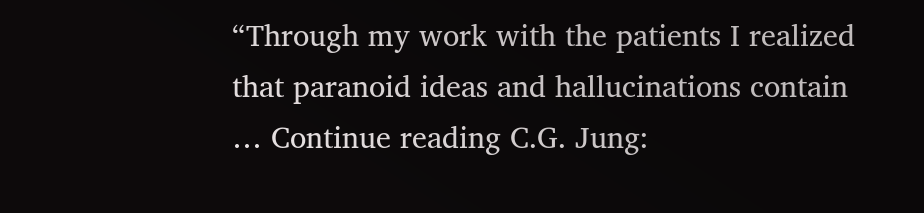“Through my work with the patients I realized that paranoid ideas and hallucinations contain … Continue reading C.G. Jung: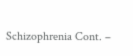Schizophrenia Cont. –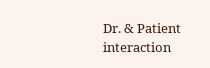Dr. & Patient interaction